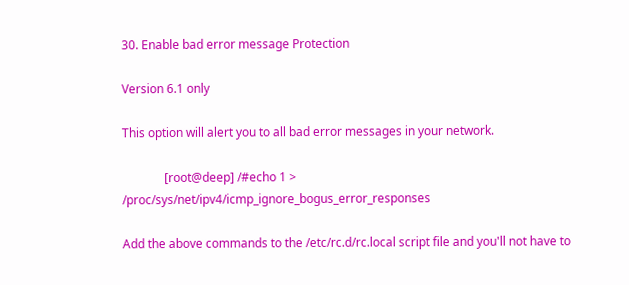30. Enable bad error message Protection

Version 6.1 only

This option will alert you to all bad error messages in your network.

              [root@deep] /#echo 1 > /proc/sys/net/ipv4/icmp_ignore_bogus_error_responses

Add the above commands to the /etc/rc.d/rc.local script file and you'll not have to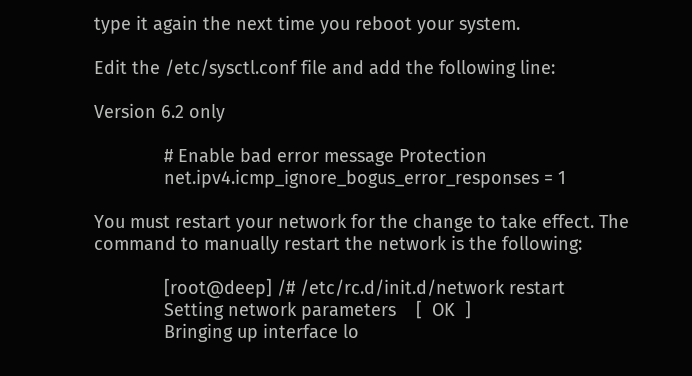type it again the next time you reboot your system.

Edit the /etc/sysctl.conf file and add the following line:

Version 6.2 only

              # Enable bad error message Protection
              net.ipv4.icmp_ignore_bogus_error_responses = 1

You must restart your network for the change to take effect. The command to manually restart the network is the following:

              [root@deep] /# /etc/rc.d/init.d/network restart
              Setting network parameters    [  OK  ]
              Bringing up interface lo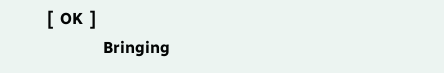[  OK  ]
              Bringing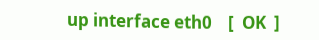up interface eth0    [  OK  ]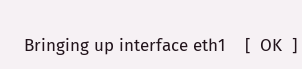Bringing up interface eth1    [  OK  ]